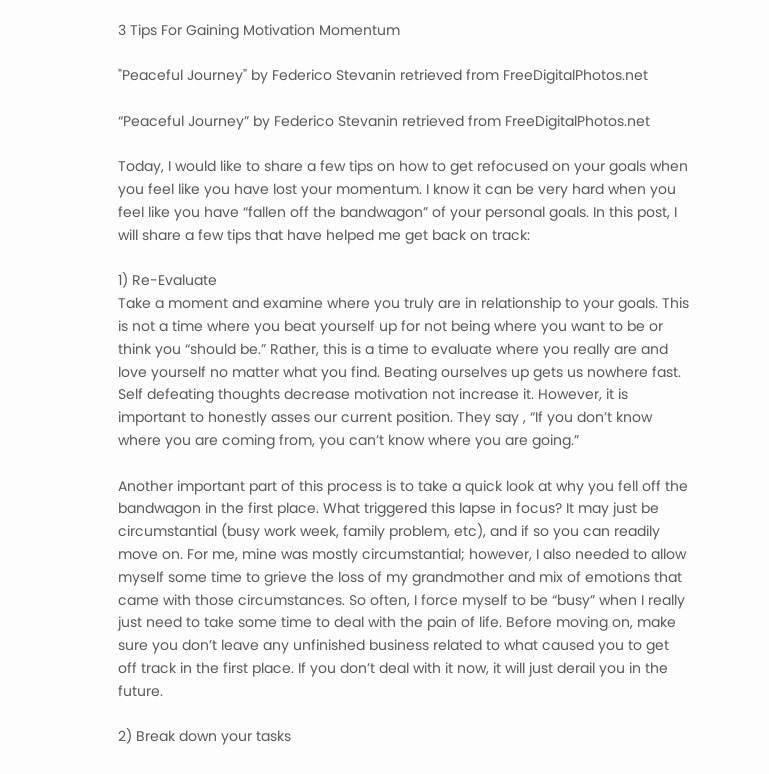3 Tips For Gaining Motivation Momentum

"Peaceful Journey" by Federico Stevanin retrieved from FreeDigitalPhotos.net

“Peaceful Journey” by Federico Stevanin retrieved from FreeDigitalPhotos.net

Today, I would like to share a few tips on how to get refocused on your goals when you feel like you have lost your momentum. I know it can be very hard when you feel like you have “fallen off the bandwagon” of your personal goals. In this post, I will share a few tips that have helped me get back on track:

1) Re-Evaluate
Take a moment and examine where you truly are in relationship to your goals. This is not a time where you beat yourself up for not being where you want to be or think you “should be.” Rather, this is a time to evaluate where you really are and love yourself no matter what you find. Beating ourselves up gets us nowhere fast. Self defeating thoughts decrease motivation not increase it. However, it is important to honestly asses our current position. They say , “If you don’t know where you are coming from, you can’t know where you are going.”

Another important part of this process is to take a quick look at why you fell off the bandwagon in the first place. What triggered this lapse in focus? It may just be circumstantial (busy work week, family problem, etc), and if so you can readily move on. For me, mine was mostly circumstantial; however, I also needed to allow myself some time to grieve the loss of my grandmother and mix of emotions that came with those circumstances. So often, I force myself to be “busy” when I really just need to take some time to deal with the pain of life. Before moving on, make sure you don’t leave any unfinished business related to what caused you to get off track in the first place. If you don’t deal with it now, it will just derail you in the future.

2) Break down your tasks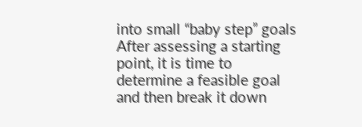into small “baby step” goals
After assessing a starting point, it is time to determine a feasible goal and then break it down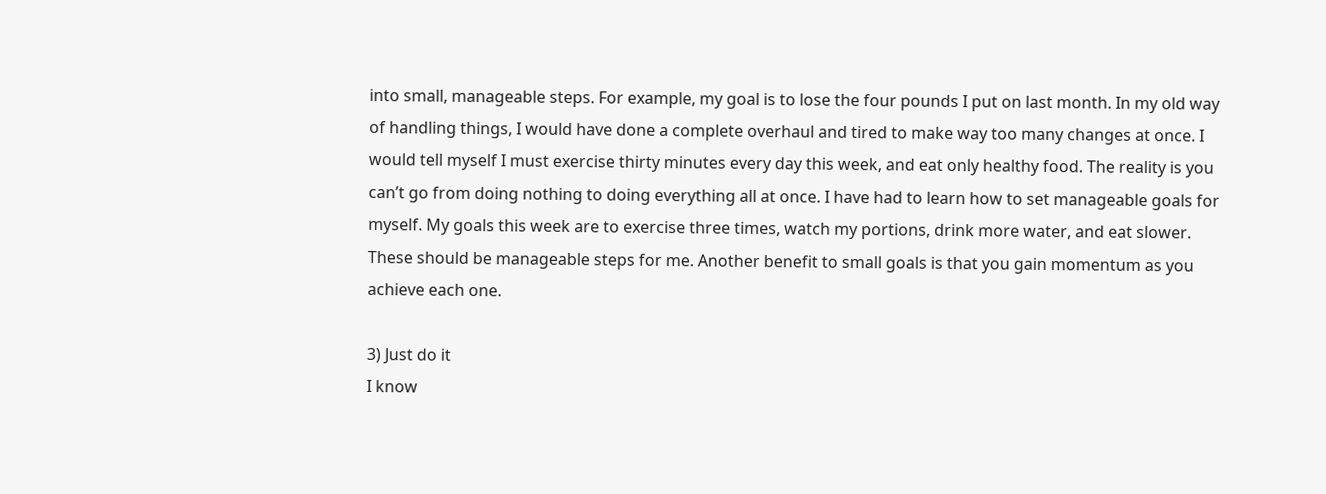into small, manageable steps. For example, my goal is to lose the four pounds I put on last month. In my old way of handling things, I would have done a complete overhaul and tired to make way too many changes at once. I would tell myself I must exercise thirty minutes every day this week, and eat only healthy food. The reality is you can’t go from doing nothing to doing everything all at once. I have had to learn how to set manageable goals for myself. My goals this week are to exercise three times, watch my portions, drink more water, and eat slower. These should be manageable steps for me. Another benefit to small goals is that you gain momentum as you achieve each one.

3) Just do it
I know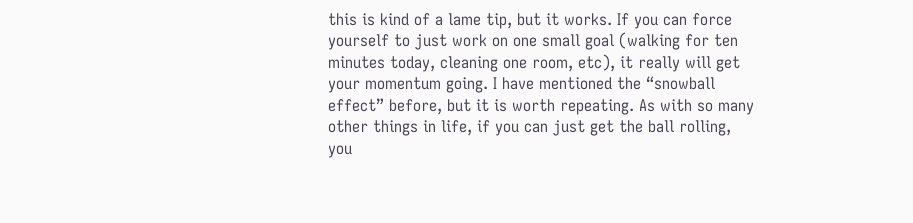this is kind of a lame tip, but it works. If you can force yourself to just work on one small goal (walking for ten minutes today, cleaning one room, etc), it really will get your momentum going. I have mentioned the “snowball effect” before, but it is worth repeating. As with so many other things in life, if you can just get the ball rolling, you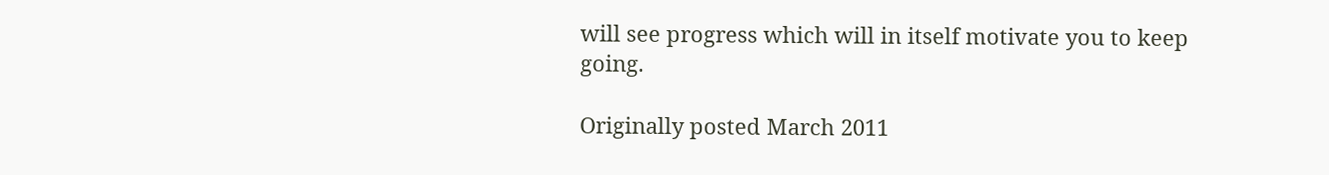will see progress which will in itself motivate you to keep going.

Originally posted March 2011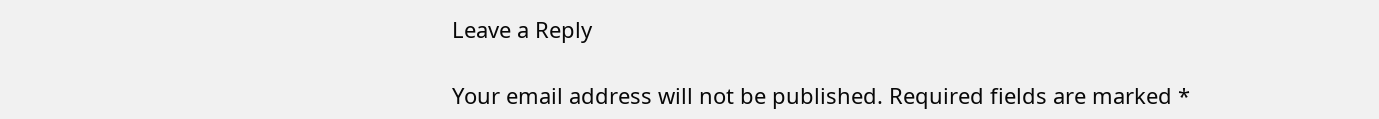Leave a Reply

Your email address will not be published. Required fields are marked *